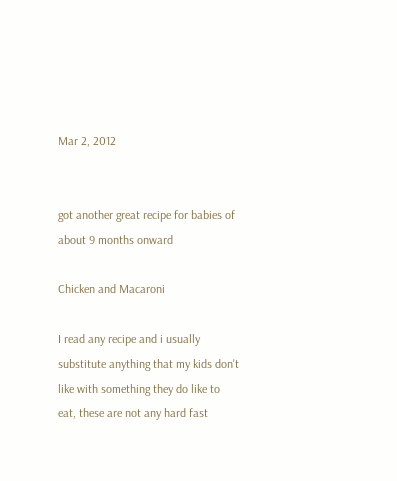Mar 2, 2012


got another great recipe for babies of about 9 months onward

Chicken and Macaroni

I read any recipe and i usually substitute anything that my kids don't like with something they do like to eat, these are not any hard fast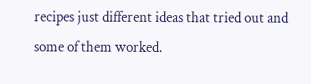recipes just different ideas that tried out and some of them worked.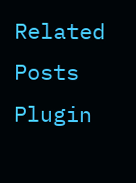Related Posts Plugin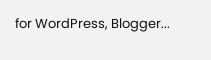for WordPress, Blogger...